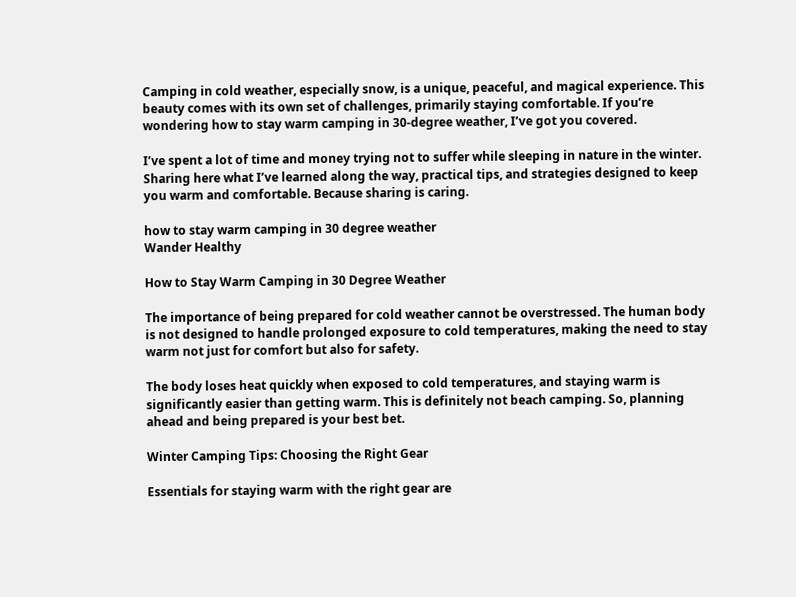Camping in cold weather, especially snow, is a unique, peaceful, and magical experience. This beauty comes with its own set of challenges, primarily staying comfortable. If you’re wondering how to stay warm camping in 30-degree weather, I’ve got you covered.

I’ve spent a lot of time and money trying not to suffer while sleeping in nature in the winter. Sharing here what I’ve learned along the way, practical tips, and strategies designed to keep you warm and comfortable. Because sharing is caring.

how to stay warm camping in 30 degree weather
Wander Healthy

How to Stay Warm Camping in 30 Degree Weather

The importance of being prepared for cold weather cannot be overstressed. The human body is not designed to handle prolonged exposure to cold temperatures, making the need to stay warm not just for comfort but also for safety.

The body loses heat quickly when exposed to cold temperatures, and staying warm is significantly easier than getting warm. This is definitely not beach camping. So, planning ahead and being prepared is your best bet.

Winter Camping Tips: Choosing the Right Gear

Essentials for staying warm with the right gear are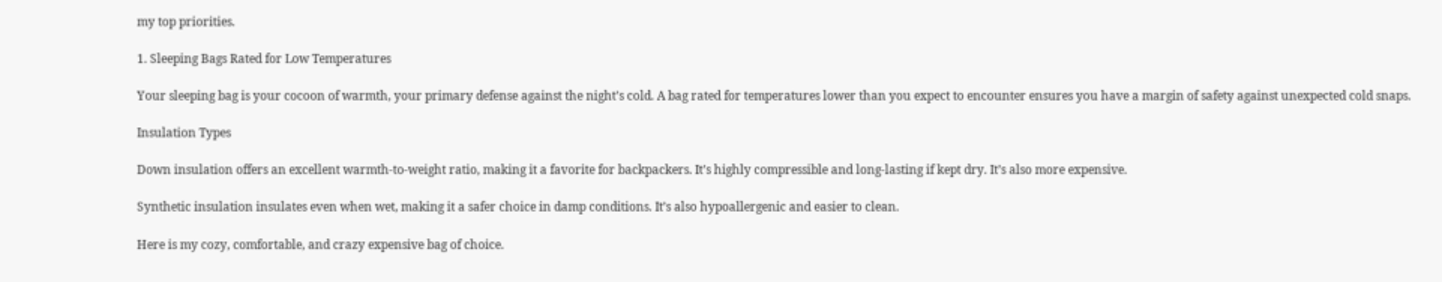my top priorities.

1. Sleeping Bags Rated for Low Temperatures

Your sleeping bag is your cocoon of warmth, your primary defense against the night’s cold. A bag rated for temperatures lower than you expect to encounter ensures you have a margin of safety against unexpected cold snaps.

Insulation Types

Down insulation offers an excellent warmth-to-weight ratio, making it a favorite for backpackers. It’s highly compressible and long-lasting if kept dry. It’s also more expensive.

Synthetic insulation insulates even when wet, making it a safer choice in damp conditions. It’s also hypoallergenic and easier to clean.

Here is my cozy, comfortable, and crazy expensive bag of choice.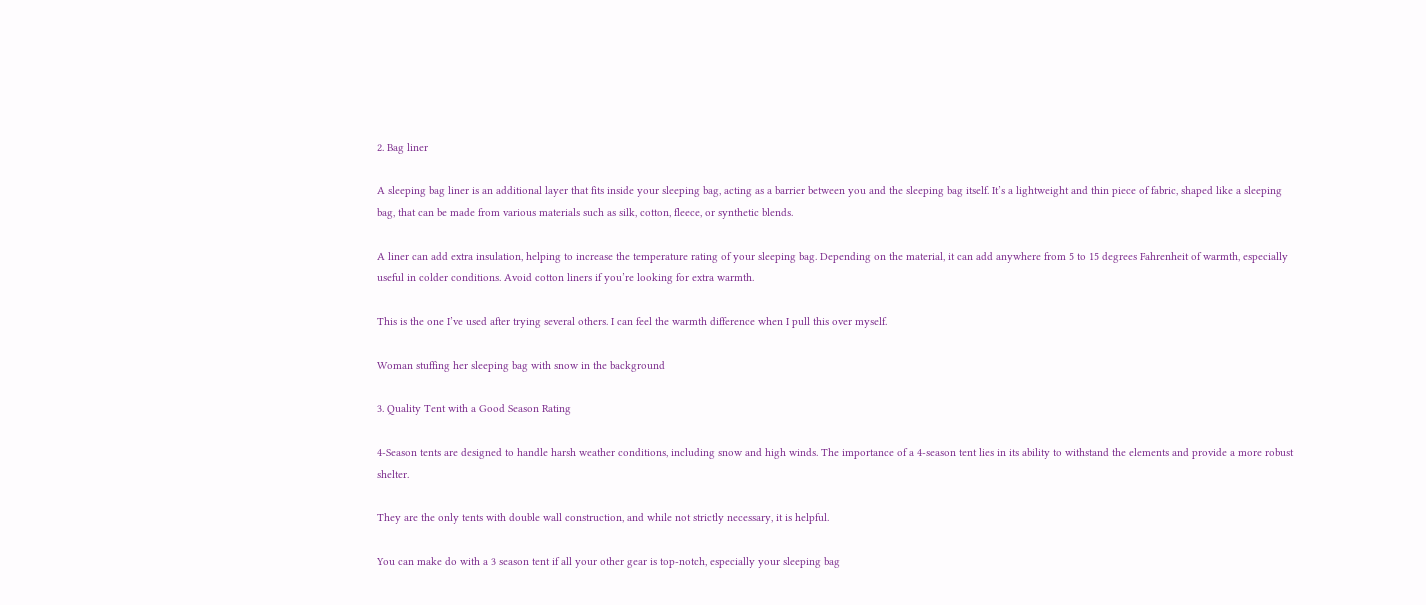2. Bag liner

A sleeping bag liner is an additional layer that fits inside your sleeping bag, acting as a barrier between you and the sleeping bag itself. It’s a lightweight and thin piece of fabric, shaped like a sleeping bag, that can be made from various materials such as silk, cotton, fleece, or synthetic blends.

A liner can add extra insulation, helping to increase the temperature rating of your sleeping bag. Depending on the material, it can add anywhere from 5 to 15 degrees Fahrenheit of warmth, especially useful in colder conditions. Avoid cotton liners if you’re looking for extra warmth.

This is the one I’ve used after trying several others. I can feel the warmth difference when I pull this over myself.

Woman stuffing her sleeping bag with snow in the background

3. Quality Tent with a Good Season Rating

4-Season tents are designed to handle harsh weather conditions, including snow and high winds. The importance of a 4-season tent lies in its ability to withstand the elements and provide a more robust shelter.

They are the only tents with double wall construction, and while not strictly necessary, it is helpful.

You can make do with a 3 season tent if all your other gear is top-notch, especially your sleeping bag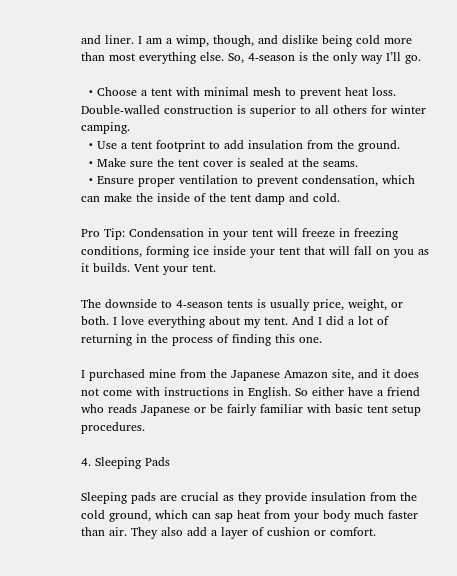and liner. I am a wimp, though, and dislike being cold more than most everything else. So, 4-season is the only way I’ll go.

  • Choose a tent with minimal mesh to prevent heat loss. Double-walled construction is superior to all others for winter camping.
  • Use a tent footprint to add insulation from the ground.
  • Make sure the tent cover is sealed at the seams.
  • Ensure proper ventilation to prevent condensation, which can make the inside of the tent damp and cold.

Pro Tip: Condensation in your tent will freeze in freezing conditions, forming ice inside your tent that will fall on you as it builds. Vent your tent.

The downside to 4-season tents is usually price, weight, or both. I love everything about my tent. And I did a lot of returning in the process of finding this one.

I purchased mine from the Japanese Amazon site, and it does not come with instructions in English. So either have a friend who reads Japanese or be fairly familiar with basic tent setup procedures.

4. Sleeping Pads

Sleeping pads are crucial as they provide insulation from the cold ground, which can sap heat from your body much faster than air. They also add a layer of cushion or comfort.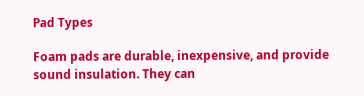Pad Types

Foam pads are durable, inexpensive, and provide sound insulation. They can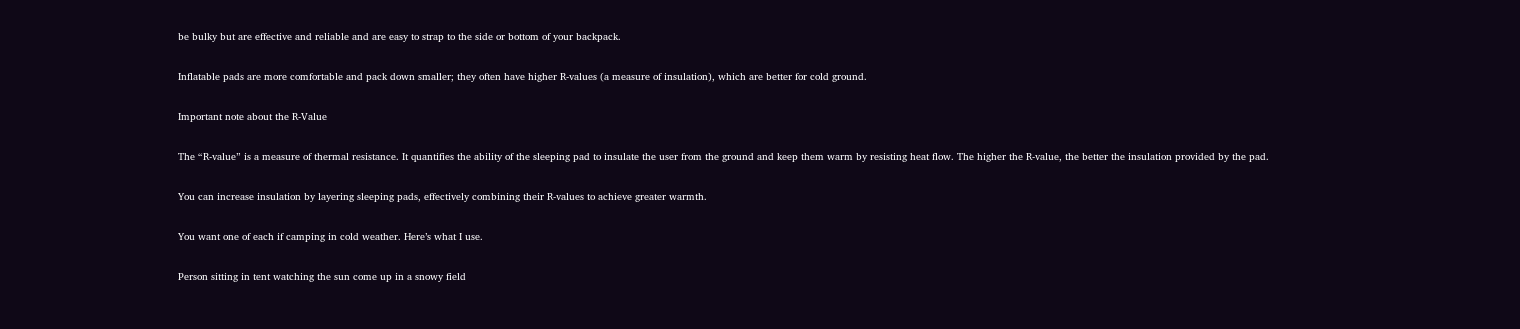be bulky but are effective and reliable and are easy to strap to the side or bottom of your backpack.

Inflatable pads are more comfortable and pack down smaller; they often have higher R-values (a measure of insulation), which are better for cold ground.

Important note about the R-Value

The “R-value” is a measure of thermal resistance. It quantifies the ability of the sleeping pad to insulate the user from the ground and keep them warm by resisting heat flow. The higher the R-value, the better the insulation provided by the pad.

You can increase insulation by layering sleeping pads, effectively combining their R-values to achieve greater warmth.

You want one of each if camping in cold weather. Here’s what I use.

Person sitting in tent watching the sun come up in a snowy field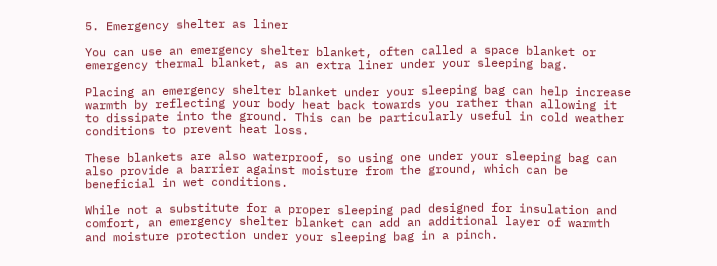5. Emergency shelter as liner

You can use an emergency shelter blanket, often called a space blanket or emergency thermal blanket, as an extra liner under your sleeping bag.

Placing an emergency shelter blanket under your sleeping bag can help increase warmth by reflecting your body heat back towards you rather than allowing it to dissipate into the ground. This can be particularly useful in cold weather conditions to prevent heat loss.

These blankets are also waterproof, so using one under your sleeping bag can also provide a barrier against moisture from the ground, which can be beneficial in wet conditions.

While not a substitute for a proper sleeping pad designed for insulation and comfort, an emergency shelter blanket can add an additional layer of warmth and moisture protection under your sleeping bag in a pinch.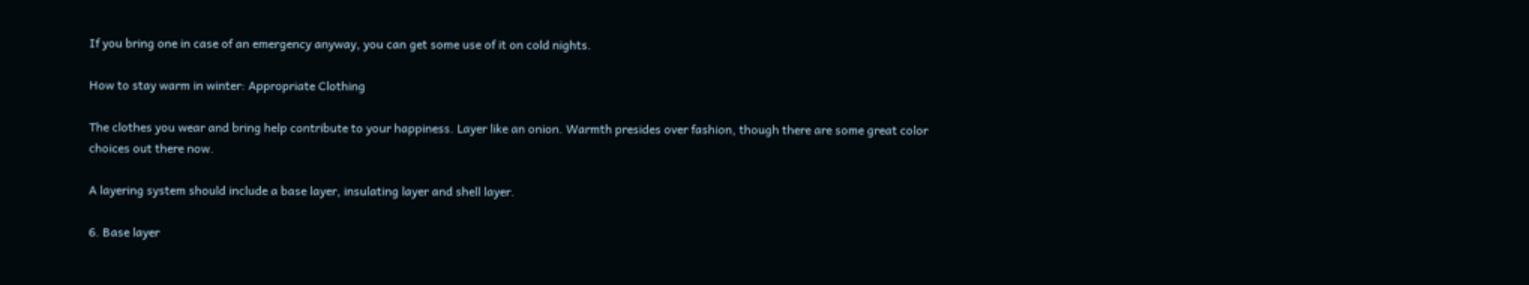If you bring one in case of an emergency anyway, you can get some use of it on cold nights.

How to stay warm in winter: Appropriate Clothing

The clothes you wear and bring help contribute to your happiness. Layer like an onion. Warmth presides over fashion, though there are some great color choices out there now.

A layering system should include a base layer, insulating layer and shell layer.

6. Base layer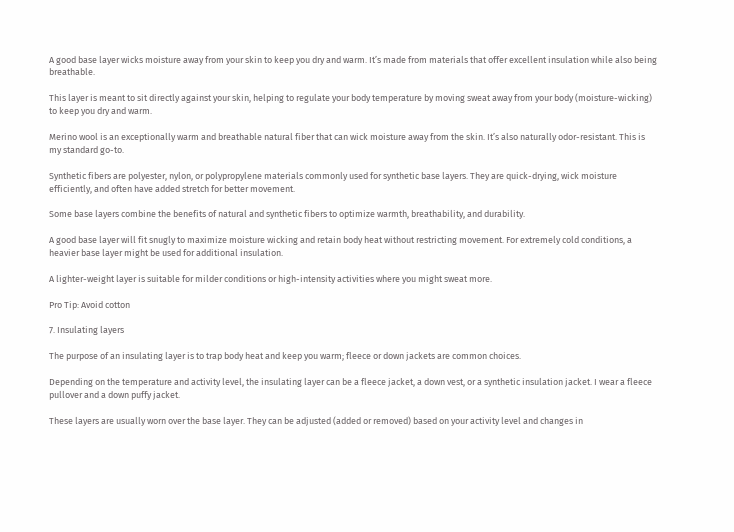A good base layer wicks moisture away from your skin to keep you dry and warm. It’s made from materials that offer excellent insulation while also being breathable.

This layer is meant to sit directly against your skin, helping to regulate your body temperature by moving sweat away from your body (moisture-wicking) to keep you dry and warm.

Merino wool is an exceptionally warm and breathable natural fiber that can wick moisture away from the skin. It’s also naturally odor-resistant. This is my standard go-to.

Synthetic fibers are polyester, nylon, or polypropylene materials commonly used for synthetic base layers. They are quick-drying, wick moisture efficiently, and often have added stretch for better movement.

Some base layers combine the benefits of natural and synthetic fibers to optimize warmth, breathability, and durability.

A good base layer will fit snugly to maximize moisture wicking and retain body heat without restricting movement. For extremely cold conditions, a heavier base layer might be used for additional insulation.

A lighter-weight layer is suitable for milder conditions or high-intensity activities where you might sweat more.

Pro Tip: Avoid cotton

7. Insulating layers

The purpose of an insulating layer is to trap body heat and keep you warm; fleece or down jackets are common choices.

Depending on the temperature and activity level, the insulating layer can be a fleece jacket, a down vest, or a synthetic insulation jacket. I wear a fleece pullover and a down puffy jacket.

These layers are usually worn over the base layer. They can be adjusted (added or removed) based on your activity level and changes in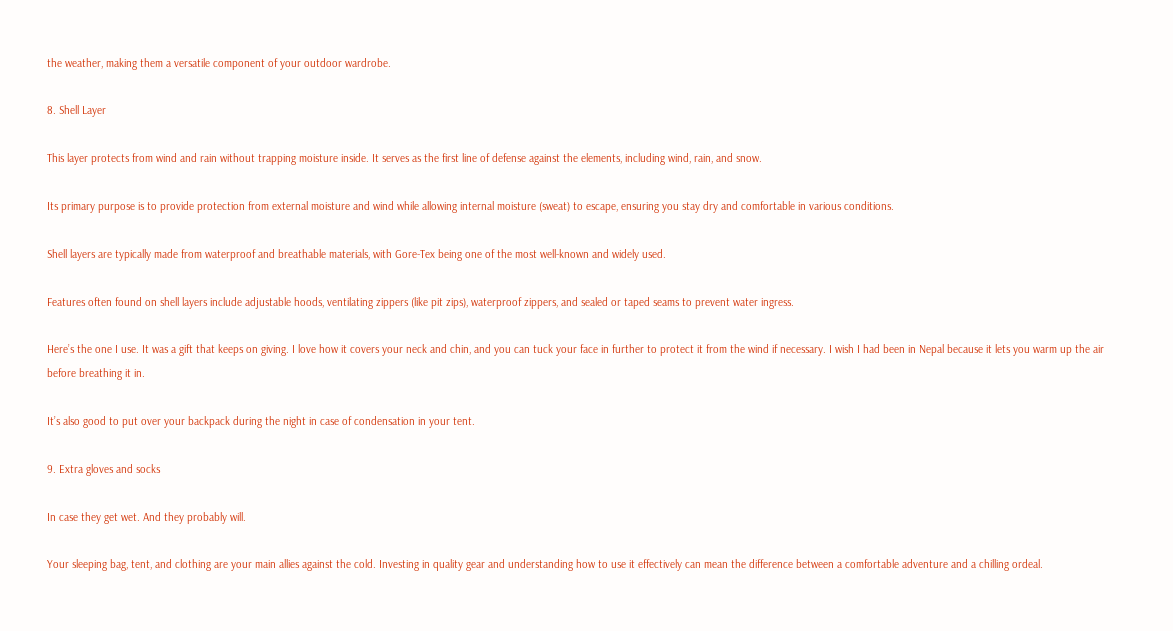the weather, making them a versatile component of your outdoor wardrobe.

8. Shell Layer

This layer protects from wind and rain without trapping moisture inside. It serves as the first line of defense against the elements, including wind, rain, and snow.

Its primary purpose is to provide protection from external moisture and wind while allowing internal moisture (sweat) to escape, ensuring you stay dry and comfortable in various conditions.

Shell layers are typically made from waterproof and breathable materials, with Gore-Tex being one of the most well-known and widely used.

Features often found on shell layers include adjustable hoods, ventilating zippers (like pit zips), waterproof zippers, and sealed or taped seams to prevent water ingress.

Here’s the one I use. It was a gift that keeps on giving. I love how it covers your neck and chin, and you can tuck your face in further to protect it from the wind if necessary. I wish I had been in Nepal because it lets you warm up the air before breathing it in.

It’s also good to put over your backpack during the night in case of condensation in your tent.

9. Extra gloves and socks

In case they get wet. And they probably will.

Your sleeping bag, tent, and clothing are your main allies against the cold. Investing in quality gear and understanding how to use it effectively can mean the difference between a comfortable adventure and a chilling ordeal.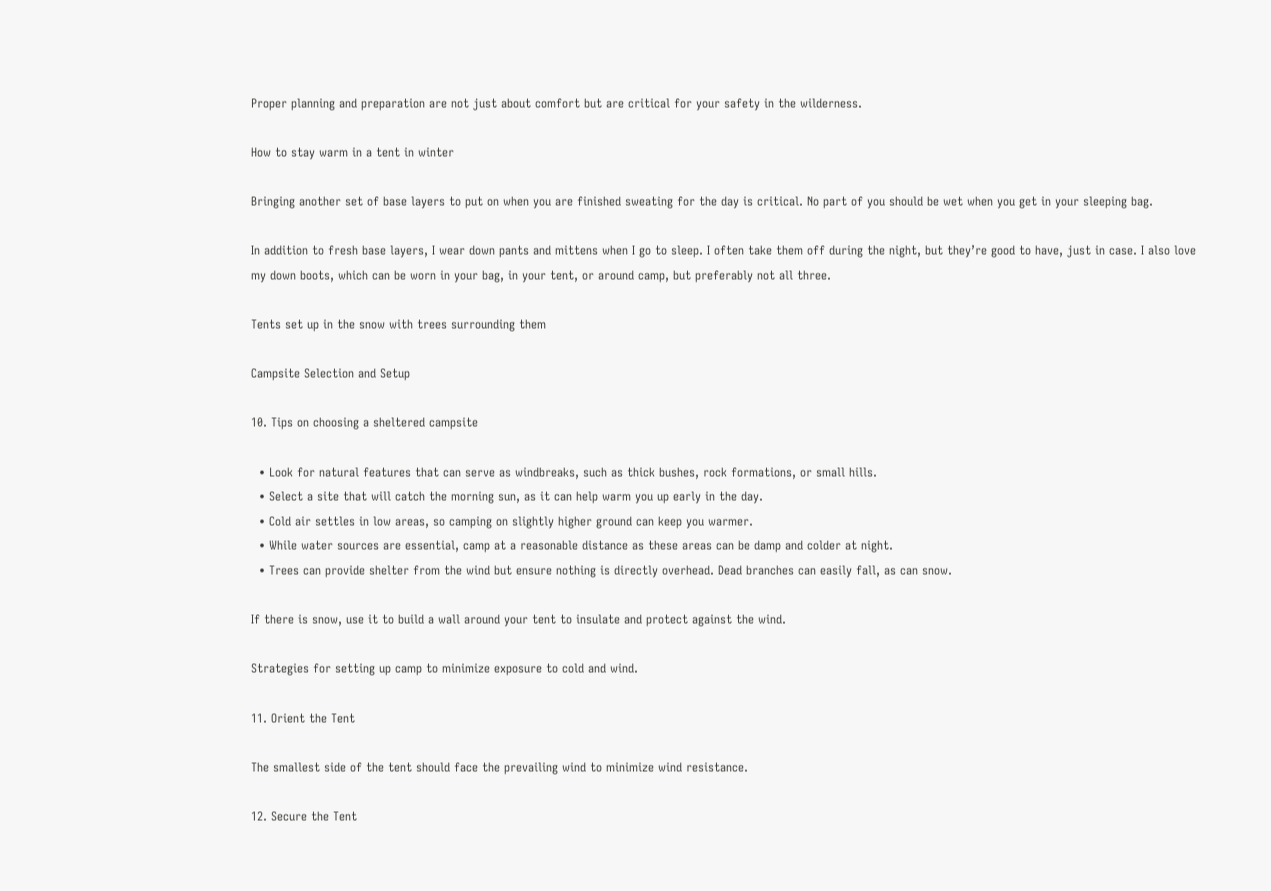Proper planning and preparation are not just about comfort but are critical for your safety in the wilderness.

How to stay warm in a tent in winter

Bringing another set of base layers to put on when you are finished sweating for the day is critical. No part of you should be wet when you get in your sleeping bag.

In addition to fresh base layers, I wear down pants and mittens when I go to sleep. I often take them off during the night, but they’re good to have, just in case. I also love my down boots, which can be worn in your bag, in your tent, or around camp, but preferably not all three.

Tents set up in the snow with trees surrounding them

Campsite Selection and Setup

10. Tips on choosing a sheltered campsite

  • Look for natural features that can serve as windbreaks, such as thick bushes, rock formations, or small hills.
  • Select a site that will catch the morning sun, as it can help warm you up early in the day.
  • Cold air settles in low areas, so camping on slightly higher ground can keep you warmer.
  • While water sources are essential, camp at a reasonable distance as these areas can be damp and colder at night.
  • Trees can provide shelter from the wind but ensure nothing is directly overhead. Dead branches can easily fall, as can snow.

If there is snow, use it to build a wall around your tent to insulate and protect against the wind.

Strategies for setting up camp to minimize exposure to cold and wind.

11. Orient the Tent

The smallest side of the tent should face the prevailing wind to minimize wind resistance.

12. Secure the Tent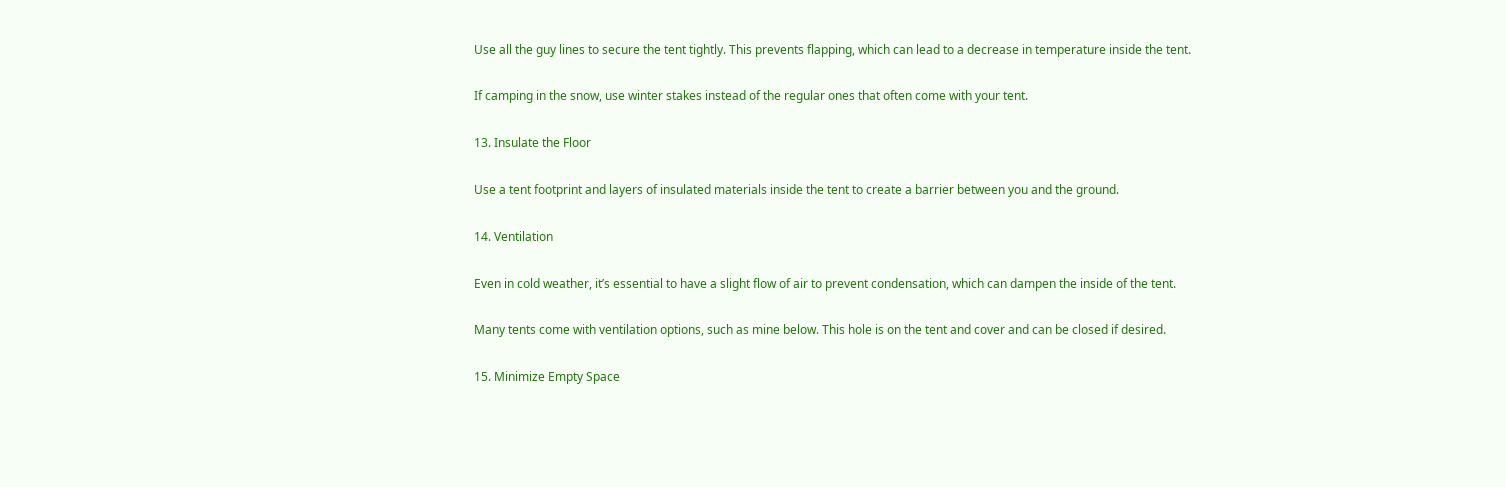Use all the guy lines to secure the tent tightly. This prevents flapping, which can lead to a decrease in temperature inside the tent.

If camping in the snow, use winter stakes instead of the regular ones that often come with your tent.

13. Insulate the Floor

Use a tent footprint and layers of insulated materials inside the tent to create a barrier between you and the ground.

14. Ventilation

Even in cold weather, it’s essential to have a slight flow of air to prevent condensation, which can dampen the inside of the tent.

Many tents come with ventilation options, such as mine below. This hole is on the tent and cover and can be closed if desired.

15. Minimize Empty Space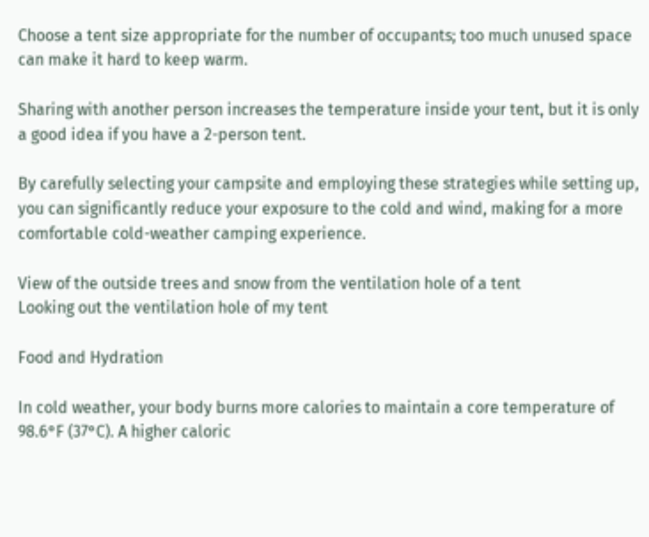Choose a tent size appropriate for the number of occupants; too much unused space can make it hard to keep warm.

Sharing with another person increases the temperature inside your tent, but it is only a good idea if you have a 2-person tent.

By carefully selecting your campsite and employing these strategies while setting up, you can significantly reduce your exposure to the cold and wind, making for a more comfortable cold-weather camping experience.

View of the outside trees and snow from the ventilation hole of a tent
Looking out the ventilation hole of my tent

Food and Hydration

In cold weather, your body burns more calories to maintain a core temperature of 98.6°F (37°C). A higher caloric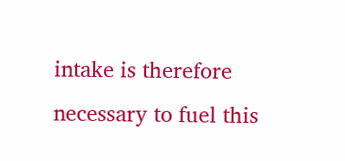intake is therefore necessary to fuel this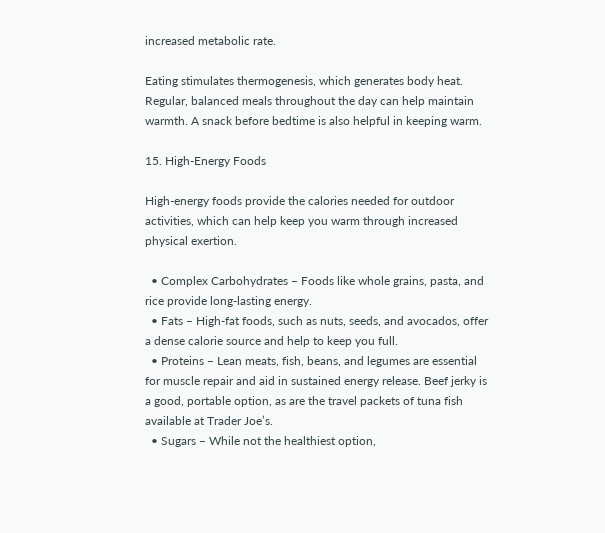increased metabolic rate.

Eating stimulates thermogenesis, which generates body heat. Regular, balanced meals throughout the day can help maintain warmth. A snack before bedtime is also helpful in keeping warm.

15. High-Energy Foods

High-energy foods provide the calories needed for outdoor activities, which can help keep you warm through increased physical exertion.

  • Complex Carbohydrates – Foods like whole grains, pasta, and rice provide long-lasting energy.
  • Fats – High-fat foods, such as nuts, seeds, and avocados, offer a dense calorie source and help to keep you full.
  • Proteins – Lean meats, fish, beans, and legumes are essential for muscle repair and aid in sustained energy release. Beef jerky is a good, portable option, as are the travel packets of tuna fish available at Trader Joe’s.
  • Sugars – While not the healthiest option,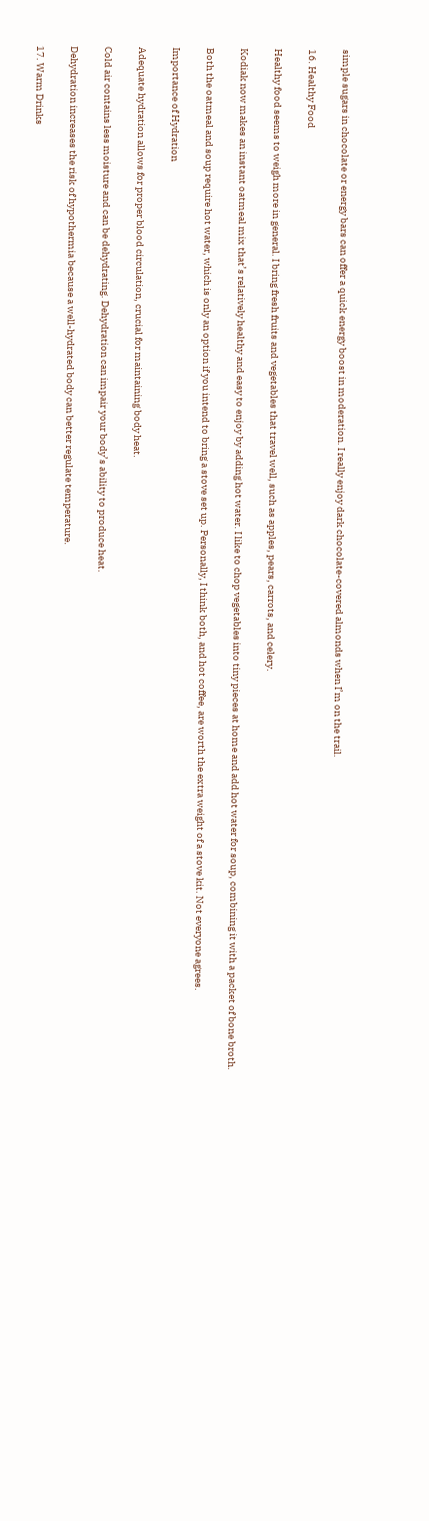simple sugars in chocolate or energy bars can offer a quick energy boost in moderation. I really enjoy dark chocolate-covered almonds when I’m on the trail.

16. Healthy Food

Healthy food seems to weigh more in general. I bring fresh fruits and vegetables that travel well, such as apples, pears, carrots, and celery.

Kodiak now makes an instant oatmeal mix that’s relatively healthy and easy to enjoy by adding hot water. I like to chop vegetables into tiny pieces at home and add hot water for soup, combining it with a packet of bone broth.

Both the oatmeal and soup require hot water, which is only an option if you intend to bring a stove set up. Personally, I think both, and hot coffee, are worth the extra weight of a stove kit. Not everyone agrees.

Importance of Hydration

Adequate hydration allows for proper blood circulation, crucial for maintaining body heat.

Cold air contains less moisture and can be dehydrating. Dehydration can impair your body’s ability to produce heat.

Dehydration increases the risk of hypothermia because a well-hydrated body can better regulate temperature.

17. Warm Drinks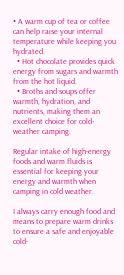• A warm cup of tea or coffee can help raise your internal temperature while keeping you hydrated.
  • Hot chocolate provides quick energy from sugars and warmth from the hot liquid.
  • Broths and soups offer warmth, hydration, and nutrients, making them an excellent choice for cold-weather camping.

Regular intake of high-energy foods and warm fluids is essential for keeping your energy and warmth when camping in cold weather.

I always carry enough food and means to prepare warm drinks to ensure a safe and enjoyable cold-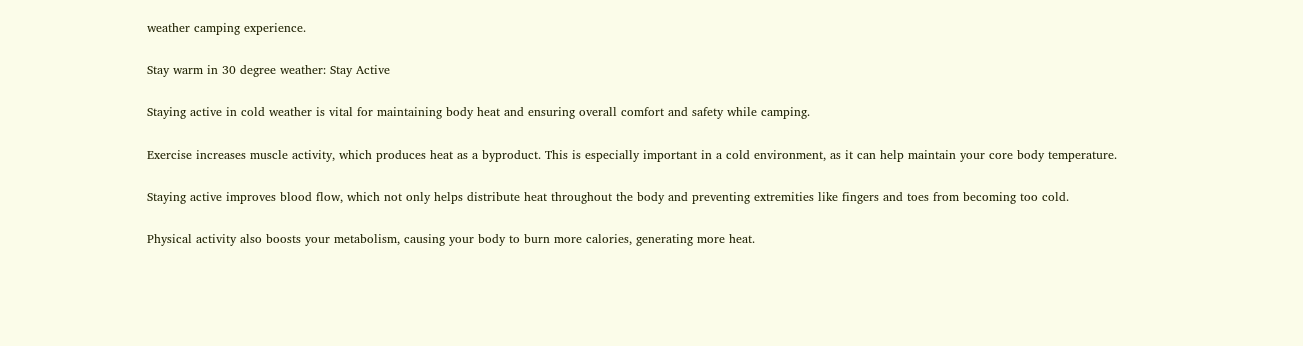weather camping experience.

Stay warm in 30 degree weather: Stay Active

Staying active in cold weather is vital for maintaining body heat and ensuring overall comfort and safety while camping.

Exercise increases muscle activity, which produces heat as a byproduct. This is especially important in a cold environment, as it can help maintain your core body temperature.

Staying active improves blood flow, which not only helps distribute heat throughout the body and preventing extremities like fingers and toes from becoming too cold.

Physical activity also boosts your metabolism, causing your body to burn more calories, generating more heat.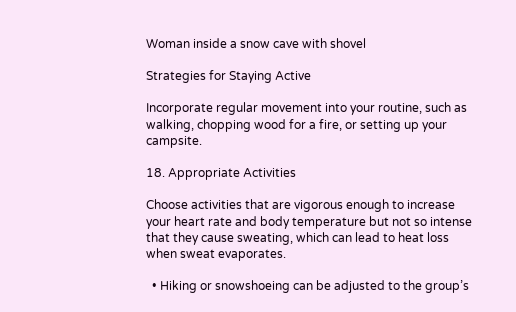Woman inside a snow cave with shovel

Strategies for Staying Active

Incorporate regular movement into your routine, such as walking, chopping wood for a fire, or setting up your campsite.

18. Appropriate Activities

Choose activities that are vigorous enough to increase your heart rate and body temperature but not so intense that they cause sweating, which can lead to heat loss when sweat evaporates.

  • Hiking or snowshoeing can be adjusted to the group’s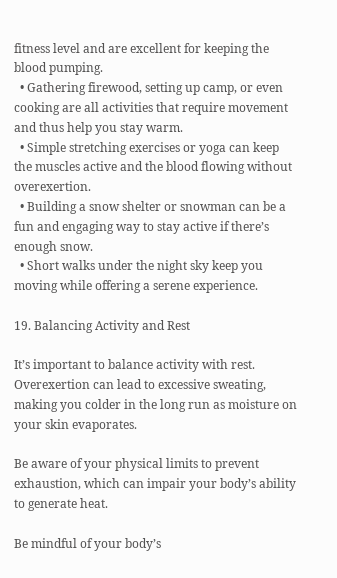fitness level and are excellent for keeping the blood pumping.
  • Gathering firewood, setting up camp, or even cooking are all activities that require movement and thus help you stay warm.
  • Simple stretching exercises or yoga can keep the muscles active and the blood flowing without overexertion.
  • Building a snow shelter or snowman can be a fun and engaging way to stay active if there’s enough snow.
  • Short walks under the night sky keep you moving while offering a serene experience.

19. Balancing Activity and Rest

It’s important to balance activity with rest. Overexertion can lead to excessive sweating, making you colder in the long run as moisture on your skin evaporates.

Be aware of your physical limits to prevent exhaustion, which can impair your body’s ability to generate heat.

Be mindful of your body’s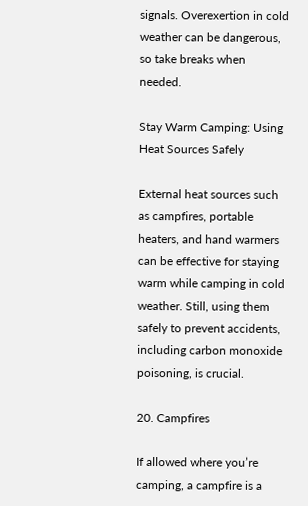signals. Overexertion in cold weather can be dangerous, so take breaks when needed.

Stay Warm Camping: Using Heat Sources Safely

External heat sources such as campfires, portable heaters, and hand warmers can be effective for staying warm while camping in cold weather. Still, using them safely to prevent accidents, including carbon monoxide poisoning, is crucial.

20. Campfires

If allowed where you’re camping, a campfire is a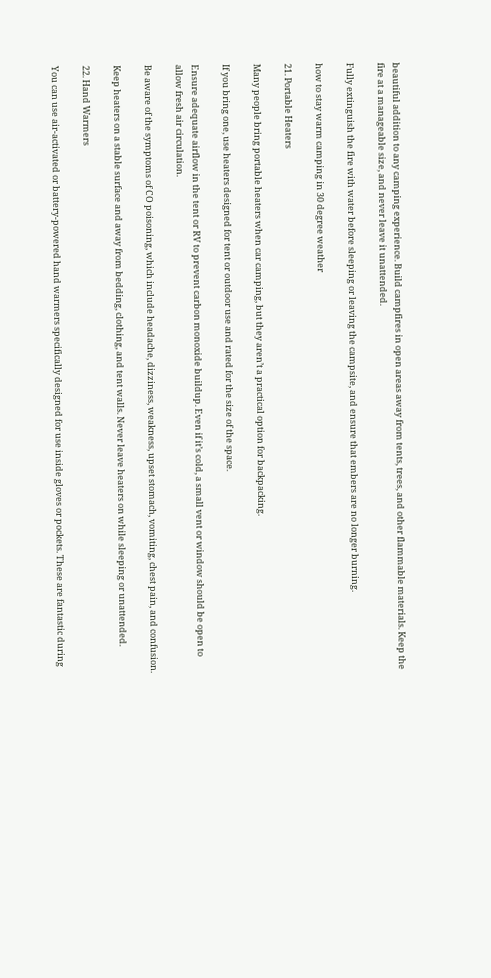beautiful addition to any camping experience. Build campfires in open areas away from tents, trees, and other flammable materials. Keep the fire at a manageable size, and never leave it unattended.

Fully extinguish the fire with water before sleeping or leaving the campsite, and ensure that embers are no longer burning.

how to stay warm camping in 30 degree weather

21. Portable Heaters

Many people bring portable heaters when car camping, but they aren’t a practical option for backpacking.

If you bring one, use heaters designed for tent or outdoor use and rated for the size of the space.

Ensure adequate airflow in the tent or RV to prevent carbon monoxide buildup. Even if it’s cold, a small vent or window should be open to allow fresh air circulation.

Be aware of the symptoms of CO poisoning, which include headache, dizziness, weakness, upset stomach, vomiting, chest pain, and confusion.

Keep heaters on a stable surface and away from bedding, clothing, and tent walls. Never leave heaters on while sleeping or unattended.

22. Hand Warmers

You can use air-activated or battery-powered hand warmers specifically designed for use inside gloves or pockets. These are fantastic during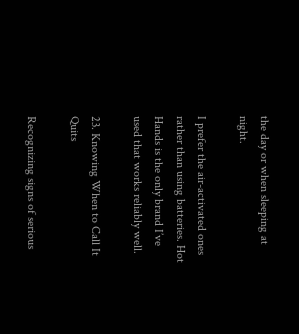the day or when sleeping at night.

I prefer the air-activated ones rather than using batteries. Hot Hands is the only brand I’ve used that works reliably well.

23. Knowing When to Call It Quits

Recognizing signs of serious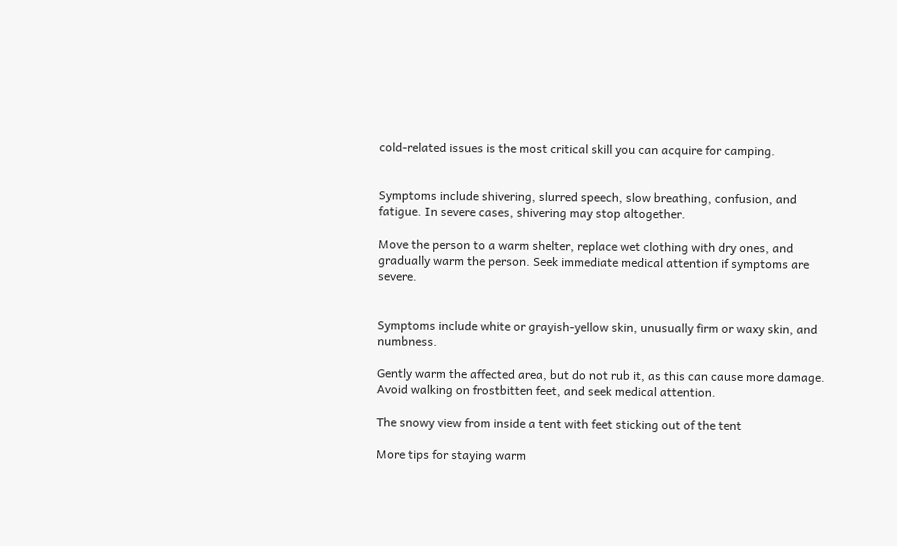cold-related issues is the most critical skill you can acquire for camping.


Symptoms include shivering, slurred speech, slow breathing, confusion, and fatigue. In severe cases, shivering may stop altogether.

Move the person to a warm shelter, replace wet clothing with dry ones, and gradually warm the person. Seek immediate medical attention if symptoms are severe.


Symptoms include white or grayish-yellow skin, unusually firm or waxy skin, and numbness.

Gently warm the affected area, but do not rub it, as this can cause more damage. Avoid walking on frostbitten feet, and seek medical attention.

The snowy view from inside a tent with feet sticking out of the tent

More tips for staying warm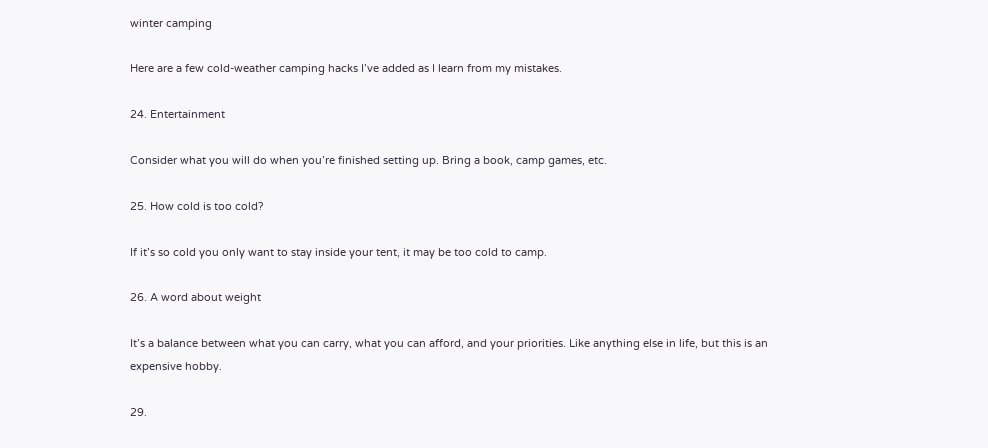winter camping

Here are a few cold-weather camping hacks I’ve added as I learn from my mistakes.

24. Entertainment

Consider what you will do when you’re finished setting up. Bring a book, camp games, etc.

25. How cold is too cold?

If it’s so cold you only want to stay inside your tent, it may be too cold to camp.

26. A word about weight

It’s a balance between what you can carry, what you can afford, and your priorities. Like anything else in life, but this is an expensive hobby.

29.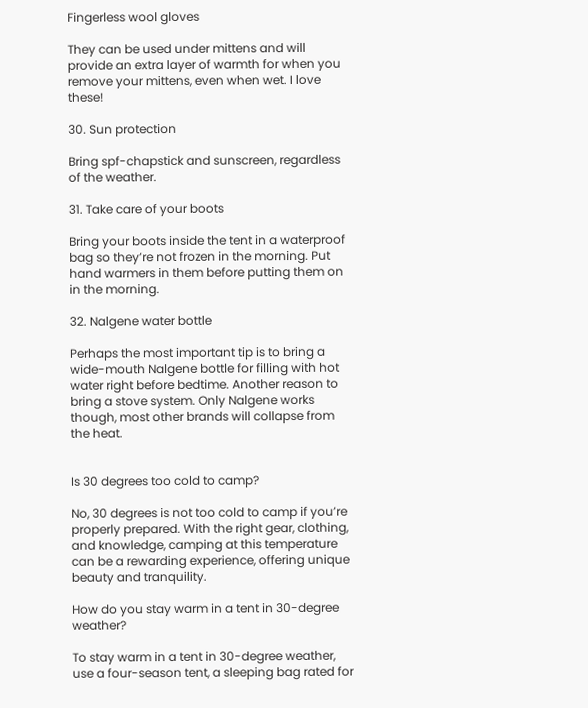Fingerless wool gloves

They can be used under mittens and will provide an extra layer of warmth for when you remove your mittens, even when wet. I love these!

30. Sun protection

Bring spf-chapstick and sunscreen, regardless of the weather.

31. Take care of your boots

Bring your boots inside the tent in a waterproof bag so they’re not frozen in the morning. Put hand warmers in them before putting them on in the morning.

32. Nalgene water bottle

Perhaps the most important tip is to bring a wide-mouth Nalgene bottle for filling with hot water right before bedtime. Another reason to bring a stove system. Only Nalgene works though, most other brands will collapse from the heat.


Is 30 degrees too cold to camp?

No, 30 degrees is not too cold to camp if you’re properly prepared. With the right gear, clothing, and knowledge, camping at this temperature can be a rewarding experience, offering unique beauty and tranquility.

How do you stay warm in a tent in 30-degree weather?

To stay warm in a tent in 30-degree weather, use a four-season tent, a sleeping bag rated for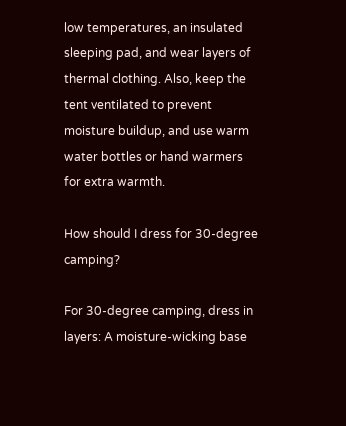low temperatures, an insulated sleeping pad, and wear layers of thermal clothing. Also, keep the tent ventilated to prevent moisture buildup, and use warm water bottles or hand warmers for extra warmth.

How should I dress for 30-degree camping?

For 30-degree camping, dress in layers: A moisture-wicking base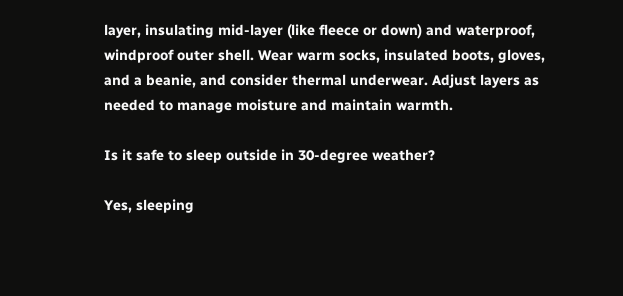layer, insulating mid-layer (like fleece or down) and waterproof, windproof outer shell. Wear warm socks, insulated boots, gloves, and a beanie, and consider thermal underwear. Adjust layers as needed to manage moisture and maintain warmth.

Is it safe to sleep outside in 30-degree weather?

Yes, sleeping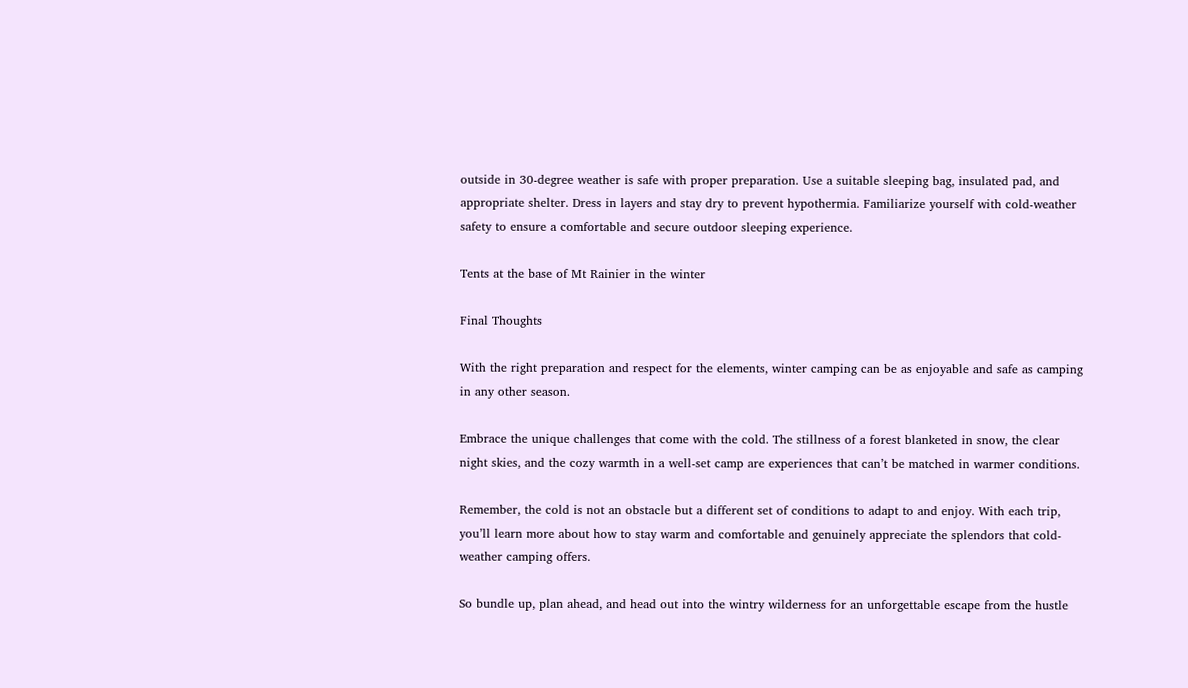outside in 30-degree weather is safe with proper preparation. Use a suitable sleeping bag, insulated pad, and appropriate shelter. Dress in layers and stay dry to prevent hypothermia. Familiarize yourself with cold-weather safety to ensure a comfortable and secure outdoor sleeping experience.

Tents at the base of Mt Rainier in the winter

Final Thoughts

With the right preparation and respect for the elements, winter camping can be as enjoyable and safe as camping in any other season.

Embrace the unique challenges that come with the cold. The stillness of a forest blanketed in snow, the clear night skies, and the cozy warmth in a well-set camp are experiences that can’t be matched in warmer conditions.

Remember, the cold is not an obstacle but a different set of conditions to adapt to and enjoy. With each trip, you’ll learn more about how to stay warm and comfortable and genuinely appreciate the splendors that cold-weather camping offers.

So bundle up, plan ahead, and head out into the wintry wilderness for an unforgettable escape from the hustle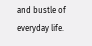and bustle of everyday life.